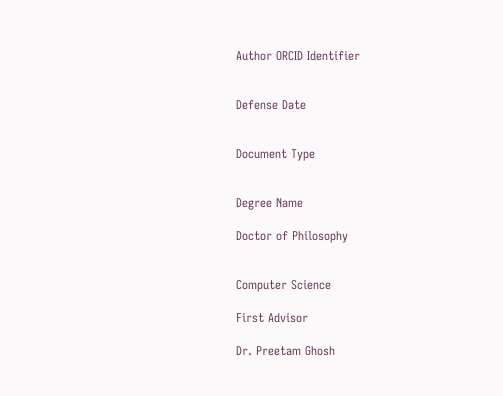Author ORCID Identifier


Defense Date


Document Type


Degree Name

Doctor of Philosophy


Computer Science

First Advisor

Dr. Preetam Ghosh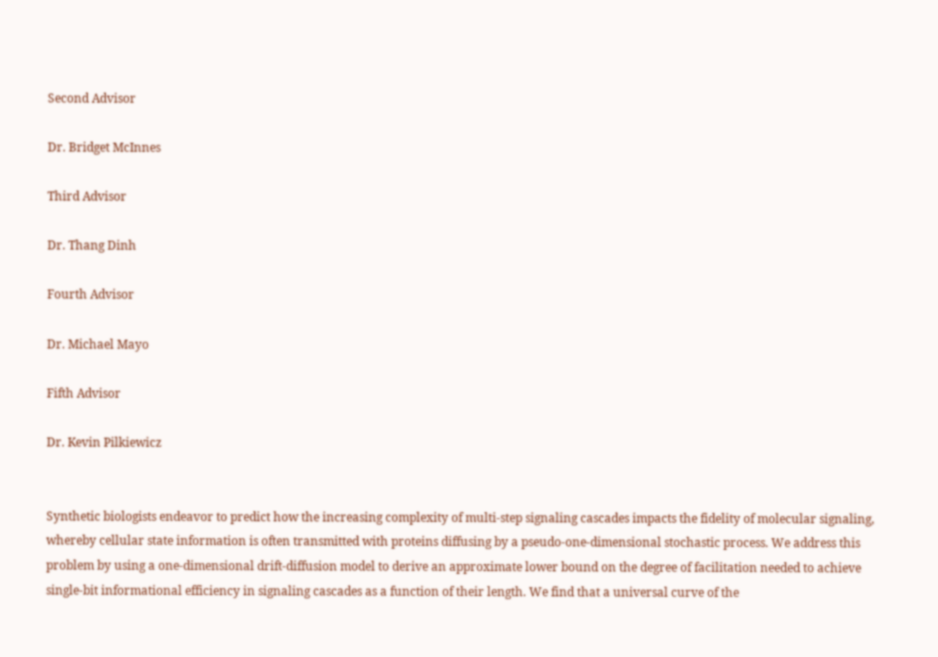Second Advisor

Dr. Bridget McInnes

Third Advisor

Dr. Thang Dinh

Fourth Advisor

Dr. Michael Mayo

Fifth Advisor

Dr. Kevin Pilkiewicz


Synthetic biologists endeavor to predict how the increasing complexity of multi-step signaling cascades impacts the fidelity of molecular signaling, whereby cellular state information is often transmitted with proteins diffusing by a pseudo-one-dimensional stochastic process. We address this problem by using a one-dimensional drift-diffusion model to derive an approximate lower bound on the degree of facilitation needed to achieve single-bit informational efficiency in signaling cascades as a function of their length. We find that a universal curve of the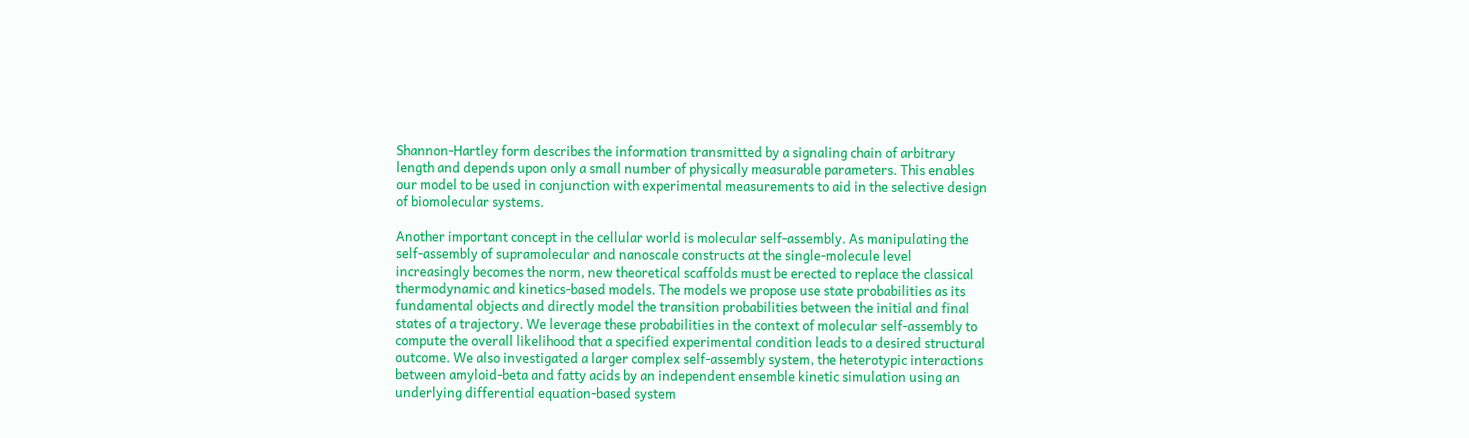Shannon-Hartley form describes the information transmitted by a signaling chain of arbitrary length and depends upon only a small number of physically measurable parameters. This enables our model to be used in conjunction with experimental measurements to aid in the selective design of biomolecular systems.

Another important concept in the cellular world is molecular self-assembly. As manipulating the self-assembly of supramolecular and nanoscale constructs at the single-molecule level increasingly becomes the norm, new theoretical scaffolds must be erected to replace the classical thermodynamic and kinetics-based models. The models we propose use state probabilities as its fundamental objects and directly model the transition probabilities between the initial and final states of a trajectory. We leverage these probabilities in the context of molecular self-assembly to compute the overall likelihood that a specified experimental condition leads to a desired structural outcome. We also investigated a larger complex self-assembly system, the heterotypic interactions between amyloid-beta and fatty acids by an independent ensemble kinetic simulation using an underlying differential equation-based system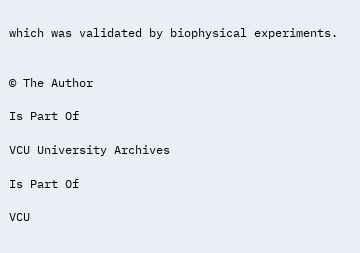which was validated by biophysical experiments.


© The Author

Is Part Of

VCU University Archives

Is Part Of

VCU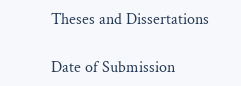Theses and Dissertations

Date of Submission